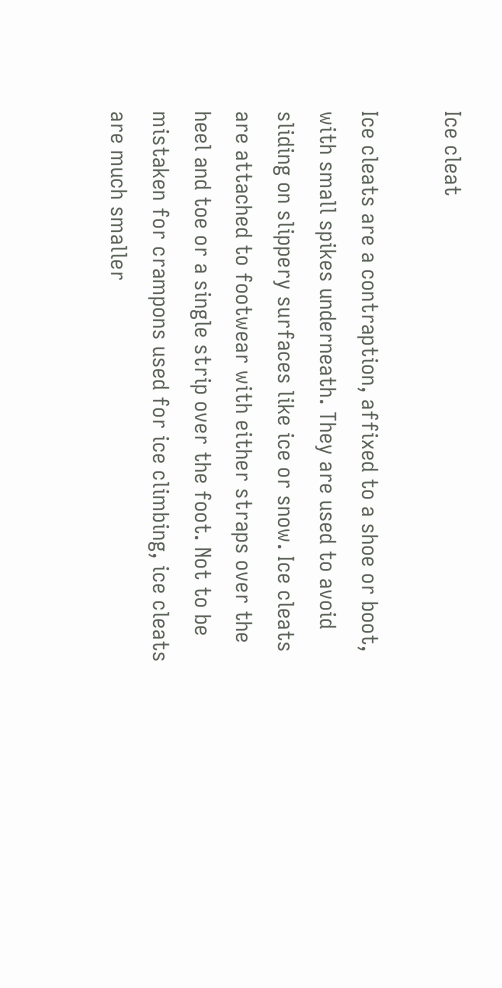Ice cleat

Ice cleats are a contraption, affixed to a shoe or boot, with small spikes underneath. They are used to avoid sliding on slippery surfaces like ice or snow. Ice cleats are attached to footwear with either straps over the heel and toe or a single strip over the foot. Not to be mistaken for crampons used for ice climbing, ice cleats are much smaller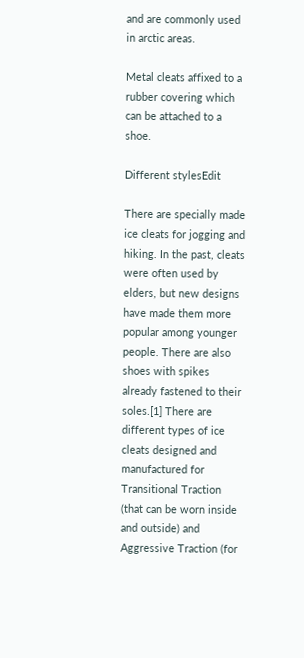and are commonly used in arctic areas.

Metal cleats affixed to a rubber covering which can be attached to a shoe.

Different stylesEdit

There are specially made ice cleats for jogging and hiking. In the past, cleats were often used by elders, but new designs have made them more popular among younger people. There are also shoes with spikes already fastened to their soles.[1] There are different types of ice cleats designed and manufactured for Transitional Traction (that can be worn inside and outside) and Aggressive Traction (for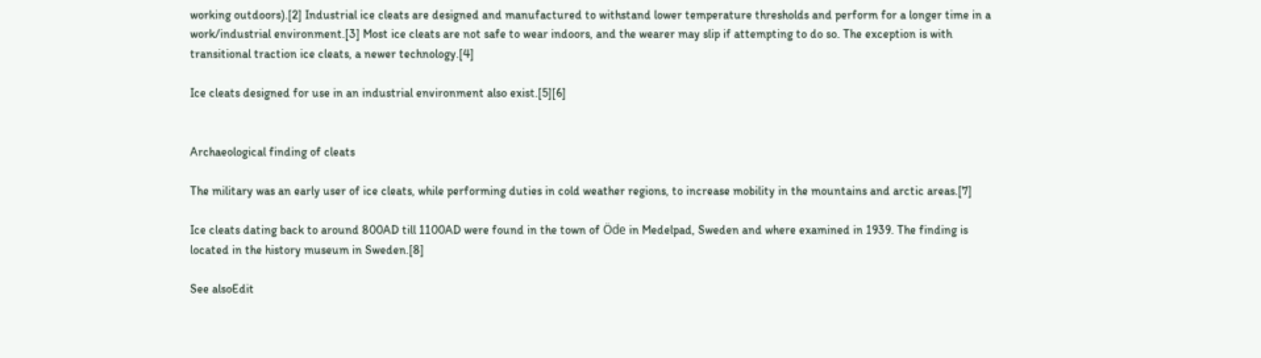working outdoors).[2] Industrial ice cleats are designed and manufactured to withstand lower temperature thresholds and perform for a longer time in a work/industrial environment.[3] Most ice cleats are not safe to wear indoors, and the wearer may slip if attempting to do so. The exception is with transitional traction ice cleats, a newer technology.[4]

Ice cleats designed for use in an industrial environment also exist.[5][6]


Archaeological finding of cleats

The military was an early user of ice cleats, while performing duties in cold weather regions, to increase mobility in the mountains and arctic areas.[7]

Ice cleats dating back to around 800AD till 1100AD were found in the town of Öde in Medelpad, Sweden and where examined in 1939. The finding is located in the history museum in Sweden.[8]

See alsoEdit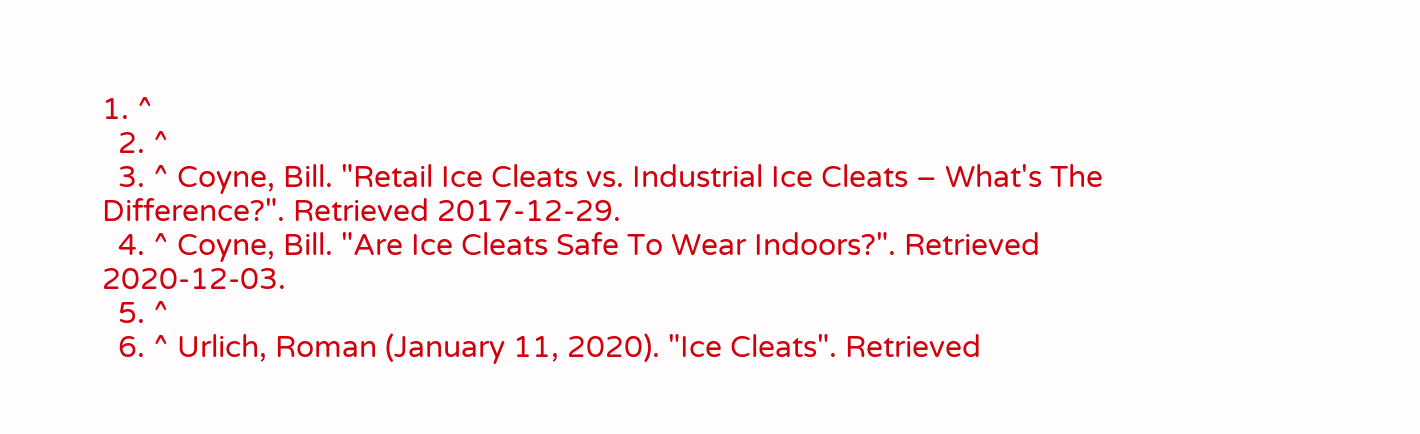1. ^
  2. ^
  3. ^ Coyne, Bill. "Retail Ice Cleats vs. Industrial Ice Cleats – What's The Difference?". Retrieved 2017-12-29.
  4. ^ Coyne, Bill. "Are Ice Cleats Safe To Wear Indoors?". Retrieved 2020-12-03.
  5. ^
  6. ^ Urlich, Roman (January 11, 2020). "Ice Cleats". Retrieved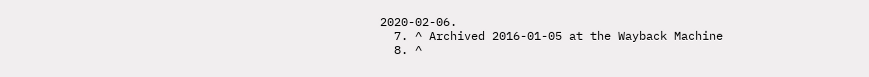2020-02-06.
  7. ^ Archived 2016-01-05 at the Wayback Machine
  8. ^